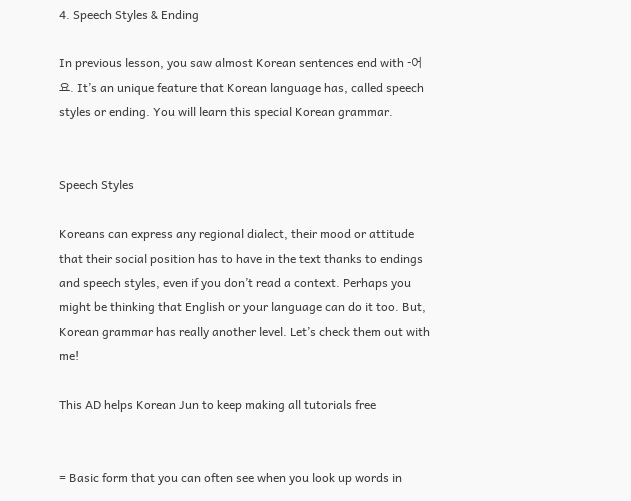4. Speech Styles & Ending

In previous lesson, you saw almost Korean sentences end with -어요. It’s an unique feature that Korean language has, called speech styles or ending. You will learn this special Korean grammar.


Speech Styles

Koreans can express any regional dialect, their mood or attitude that their social position has to have in the text thanks to endings and speech styles, even if you don’t read a context. Perhaps you might be thinking that English or your language can do it too. But, Korean grammar has really another level. Let’s check them out with me!

This AD helps Korean Jun to keep making all tutorials free


= Basic form that you can often see when you look up words in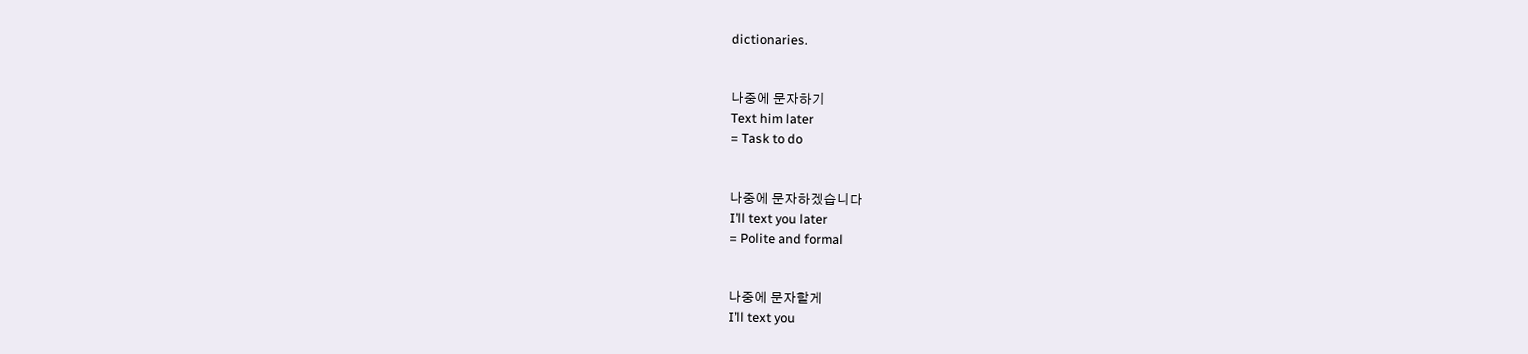dictionaries.


나중에 문자하기
Text him later
= Task to do


나중에 문자하겠습니다
I’ll text you later
= Polite and formal


나중에 문자할게
I’ll text you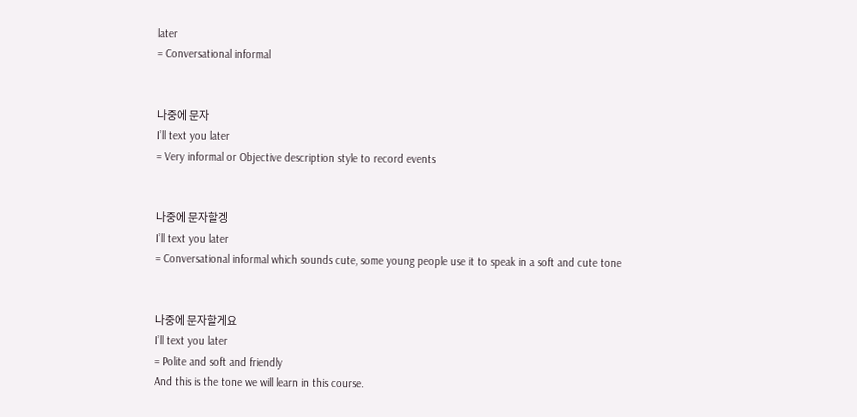later
= Conversational informal


나중에 문자
I’ll text you later
= Very informal or Objective description style to record events


나중에 문자할겡
I’ll text you later
= Conversational informal which sounds cute, some young people use it to speak in a soft and cute tone


나중에 문자할게요
I’ll text you later
= Polite and soft and friendly
And this is the tone we will learn in this course.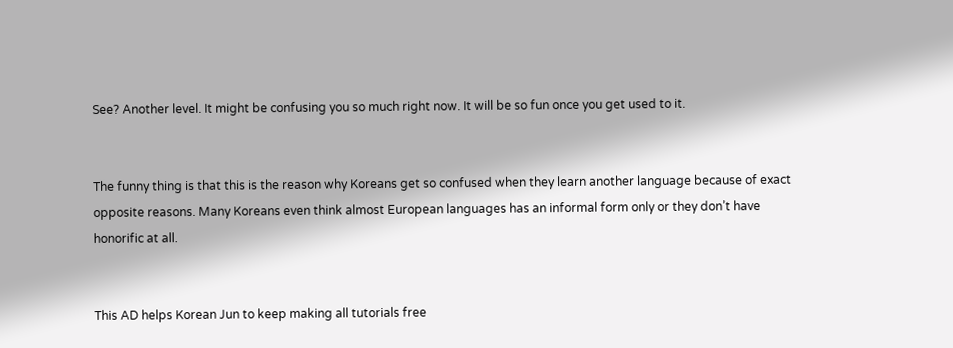See? Another level. It might be confusing you so much right now. It will be so fun once you get used to it.


The funny thing is that this is the reason why Koreans get so confused when they learn another language because of exact opposite reasons. Many Koreans even think almost European languages has an informal form only or they don’t have honorific at all.


This AD helps Korean Jun to keep making all tutorials free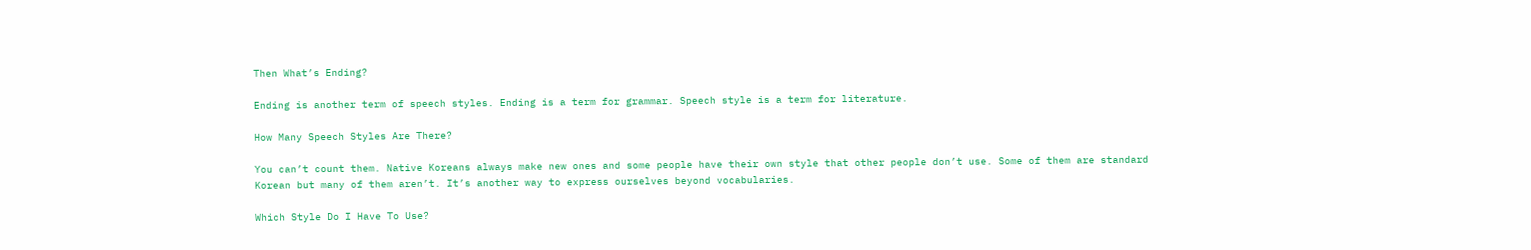Then What’s Ending?

Ending is another term of speech styles. Ending is a term for grammar. Speech style is a term for literature.

How Many Speech Styles Are There?

You can’t count them. Native Koreans always make new ones and some people have their own style that other people don’t use. Some of them are standard Korean but many of them aren’t. It’s another way to express ourselves beyond vocabularies.

Which Style Do I Have To Use?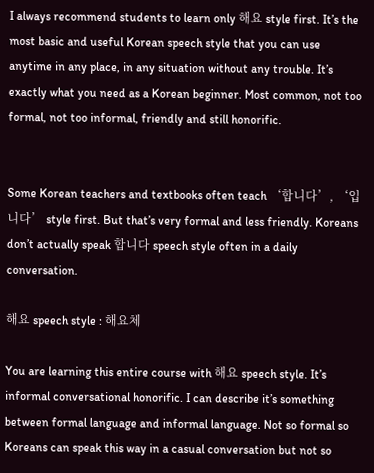I always recommend students to learn only 해요 style first. It’s the most basic and useful Korean speech style that you can use anytime in any place, in any situation without any trouble. It’s exactly what you need as a Korean beginner. Most common, not too formal, not too informal, friendly and still honorific.


Some Korean teachers and textbooks often teach ‘합니다’, ‘입니다’ style first. But that’s very formal and less friendly. Koreans don’t actually speak 합니다 speech style often in a daily conversation.

해요 speech style : 해요체

You are learning this entire course with 해요 speech style. It’s informal conversational honorific. I can describe it’s something between formal language and informal language. Not so formal so Koreans can speak this way in a casual conversation but not so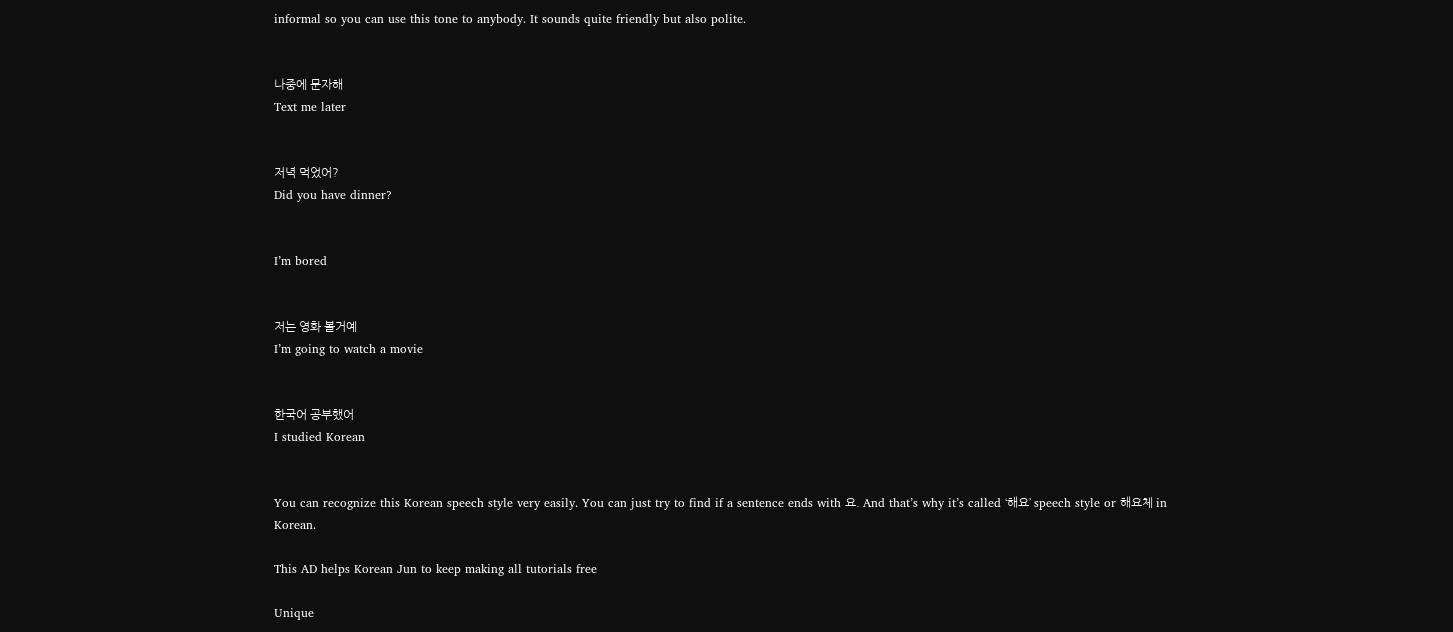informal so you can use this tone to anybody. It sounds quite friendly but also polite.


나중에 문자해
Text me later


저녁 먹었어?
Did you have dinner?


I’m bored


저는 영화 볼거예
I’m going to watch a movie


한국어 공부했어
I studied Korean


You can recognize this Korean speech style very easily. You can just try to find if a sentence ends with 요. And that’s why it’s called ‘해요’ speech style or 해요체 in Korean.

This AD helps Korean Jun to keep making all tutorials free

Unique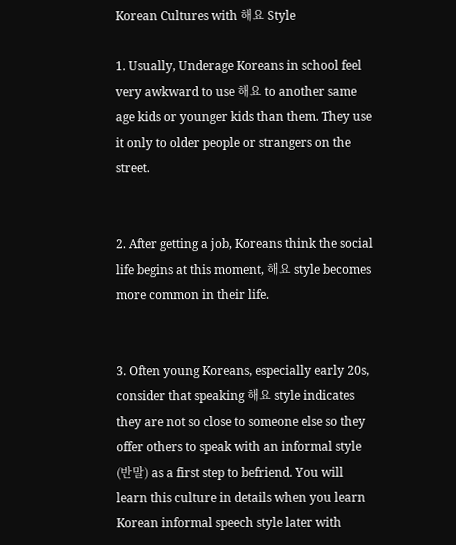Korean Cultures with 해요 Style

1. Usually, Underage Koreans in school feel very awkward to use 해요 to another same age kids or younger kids than them. They use it only to older people or strangers on the street.


2. After getting a job, Koreans think the social life begins at this moment, 해요 style becomes more common in their life.


3. Often young Koreans, especially early 20s, consider that speaking 해요 style indicates they are not so close to someone else so they offer others to speak with an informal style (반말) as a first step to befriend. You will learn this culture in details when you learn Korean informal speech style later with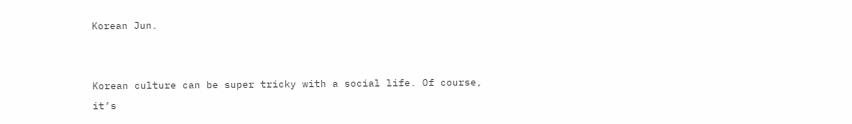Korean Jun.


Korean culture can be super tricky with a social life. Of course, it’s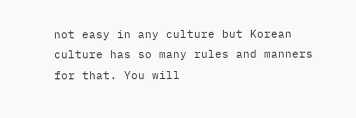not easy in any culture but Korean culture has so many rules and manners for that. You will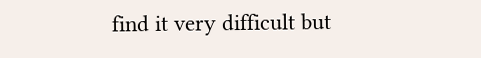find it very difficult but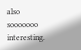also sooooooo interesting.